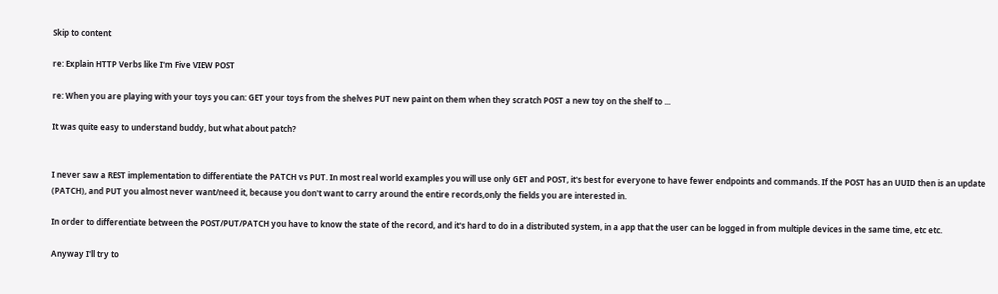Skip to content

re: Explain HTTP Verbs like I'm Five VIEW POST

re: When you are playing with your toys you can: GET your toys from the shelves PUT new paint on them when they scratch POST a new toy on the shelf to ...

It was quite easy to understand buddy, but what about patch?


I never saw a REST implementation to differentiate the PATCH vs PUT. In most real world examples you will use only GET and POST, it's best for everyone to have fewer endpoints and commands. If the POST has an UUID then is an update (PATCH), and PUT you almost never want/need it, because you don't want to carry around the entire records,only the fields you are interested in.

In order to differentiate between the POST/PUT/PATCH you have to know the state of the record, and it's hard to do in a distributed system, in a app that the user can be logged in from multiple devices in the same time, etc etc.

Anyway I'll try to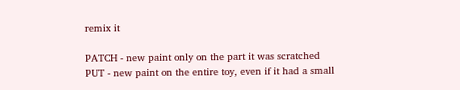remix it

PATCH - new paint only on the part it was scratched
PUT - new paint on the entire toy, even if it had a small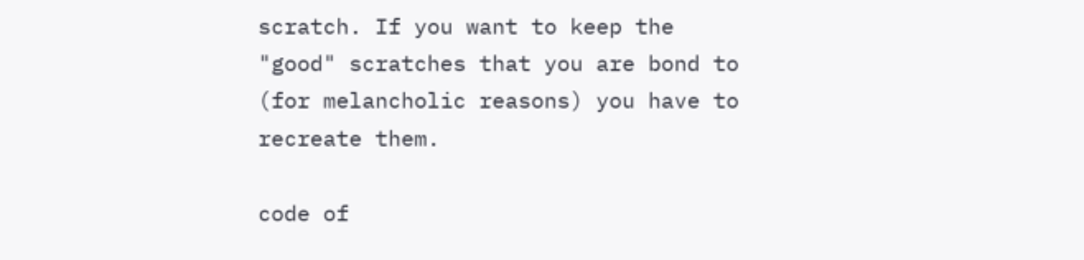scratch. If you want to keep the "good" scratches that you are bond to (for melancholic reasons) you have to recreate them.

code of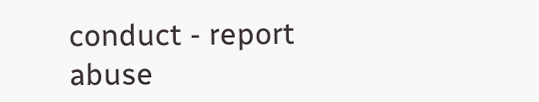conduct - report abuse